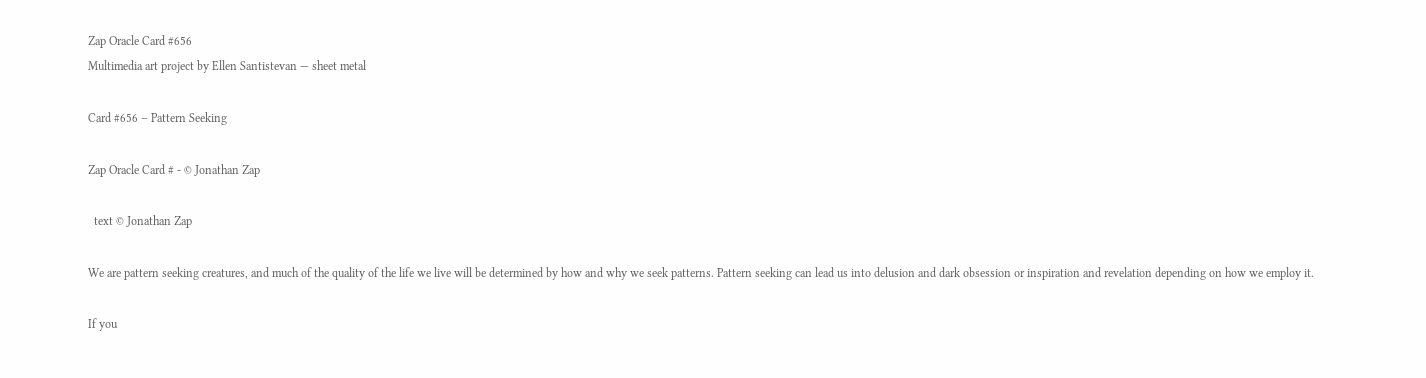Zap Oracle Card #656
Multimedia art project by Ellen Santistevan — sheet metal

Card #656 – Pattern Seeking

Zap Oracle Card # - © Jonathan Zap

  text © Jonathan Zap

We are pattern seeking creatures, and much of the quality of the life we live will be determined by how and why we seek patterns. Pattern seeking can lead us into delusion and dark obsession or inspiration and revelation depending on how we employ it.

If you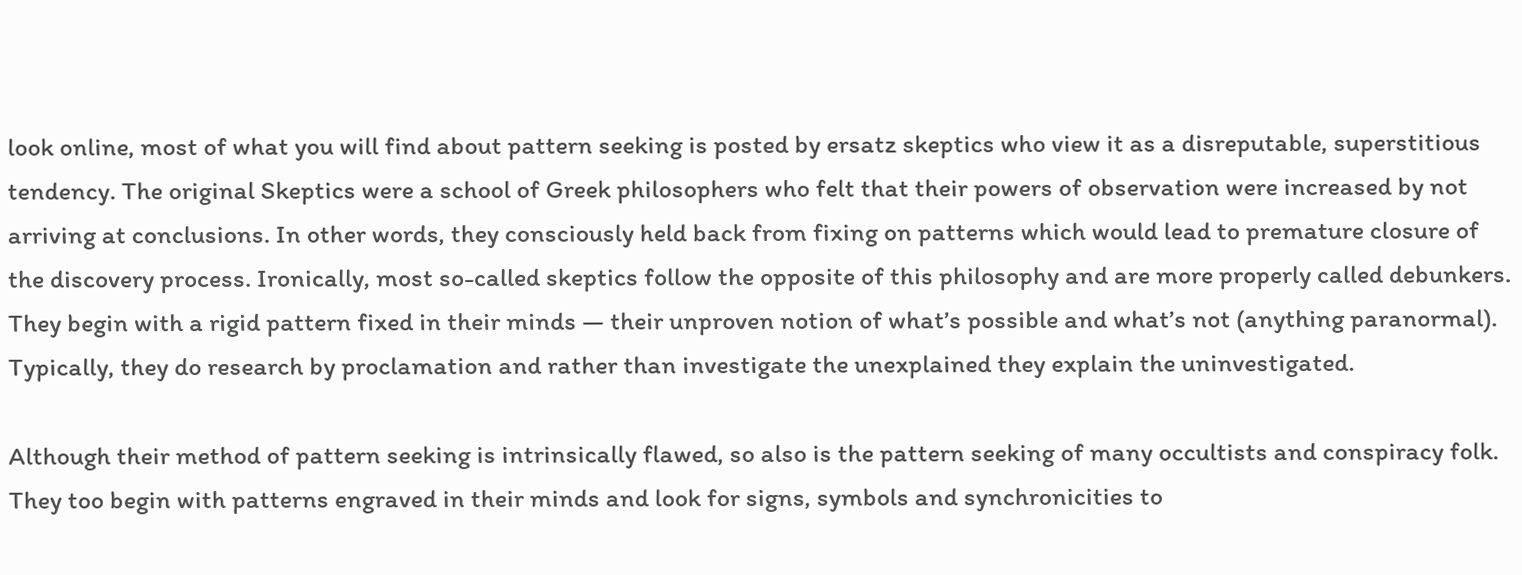look online, most of what you will find about pattern seeking is posted by ersatz skeptics who view it as a disreputable, superstitious tendency. The original Skeptics were a school of Greek philosophers who felt that their powers of observation were increased by not arriving at conclusions. In other words, they consciously held back from fixing on patterns which would lead to premature closure of the discovery process. Ironically, most so-called skeptics follow the opposite of this philosophy and are more properly called debunkers. They begin with a rigid pattern fixed in their minds — their unproven notion of what’s possible and what’s not (anything paranormal). Typically, they do research by proclamation and rather than investigate the unexplained they explain the uninvestigated.

Although their method of pattern seeking is intrinsically flawed, so also is the pattern seeking of many occultists and conspiracy folk. They too begin with patterns engraved in their minds and look for signs, symbols and synchronicities to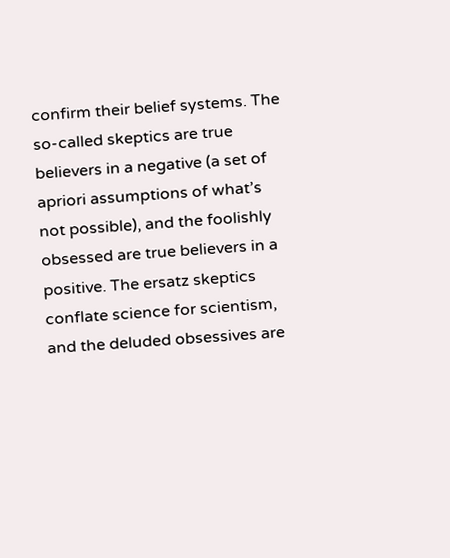confirm their belief systems. The so-called skeptics are true believers in a negative (a set of apriori assumptions of what’s not possible), and the foolishly obsessed are true believers in a positive. The ersatz skeptics conflate science for scientism, and the deluded obsessives are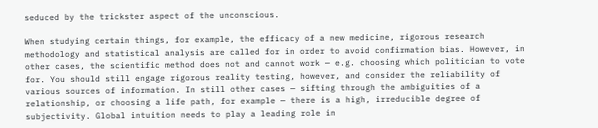seduced by the trickster aspect of the unconscious.

When studying certain things, for example, the efficacy of a new medicine, rigorous research methodology and statistical analysis are called for in order to avoid confirmation bias. However, in other cases, the scientific method does not and cannot work — e.g. choosing which politician to vote for. You should still engage rigorous reality testing, however, and consider the reliability of various sources of information. In still other cases — sifting through the ambiguities of a relationship, or choosing a life path, for example — there is a high, irreducible degree of subjectivity. Global intuition needs to play a leading role in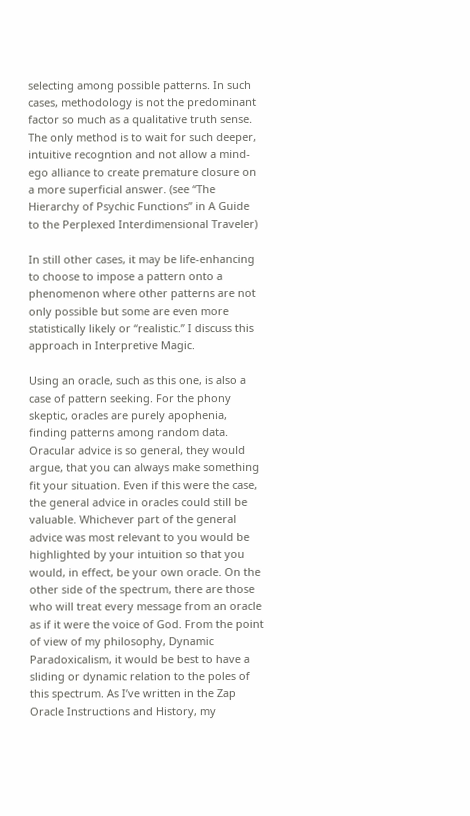selecting among possible patterns. In such cases, methodology is not the predominant factor so much as a qualitative truth sense. The only method is to wait for such deeper, intuitive recogntion and not allow a mind-ego alliance to create premature closure on a more superficial answer. (see “The Hierarchy of Psychic Functions” in A Guide to the Perplexed Interdimensional Traveler)

In still other cases, it may be life-enhancing to choose to impose a pattern onto a phenomenon where other patterns are not only possible but some are even more statistically likely or “realistic.” I discuss this approach in Interpretive Magic.

Using an oracle, such as this one, is also a case of pattern seeking. For the phony skeptic, oracles are purely apophenia, finding patterns among random data. Oracular advice is so general, they would argue, that you can always make something fit your situation. Even if this were the case, the general advice in oracles could still be valuable. Whichever part of the general advice was most relevant to you would be highlighted by your intuition so that you would, in effect, be your own oracle. On the other side of the spectrum, there are those who will treat every message from an oracle as if it were the voice of God. From the point of view of my philosophy, Dynamic Paradoxicalism, it would be best to have a sliding or dynamic relation to the poles of this spectrum. As I’ve written in the Zap Oracle Instructions and History, my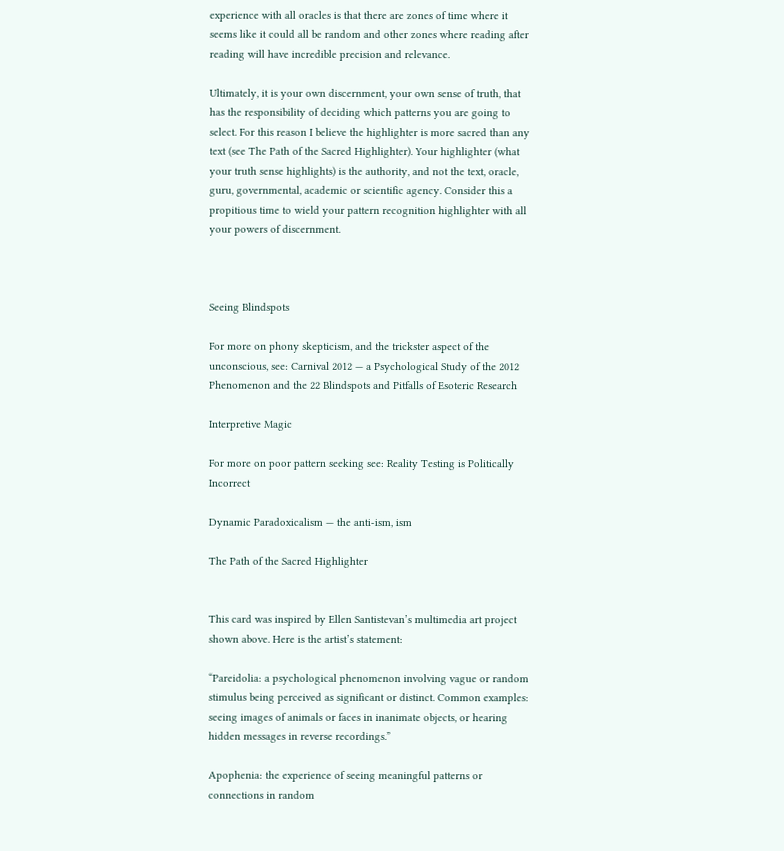experience with all oracles is that there are zones of time where it seems like it could all be random and other zones where reading after reading will have incredible precision and relevance.

Ultimately, it is your own discernment, your own sense of truth, that has the responsibility of deciding which patterns you are going to select. For this reason I believe the highlighter is more sacred than any text (see The Path of the Sacred Highlighter). Your highlighter (what your truth sense highlights) is the authority, and not the text, oracle, guru, governmental, academic or scientific agency. Consider this a propitious time to wield your pattern recognition highlighter with all your powers of discernment.



Seeing Blindspots

For more on phony skepticism, and the trickster aspect of the unconscious, see: Carnival 2012 — a Psychological Study of the 2012 Phenomenon and the 22 Blindspots and Pitfalls of Esoteric Research

Interpretive Magic

For more on poor pattern seeking see: Reality Testing is Politically Incorrect

Dynamic Paradoxicalism — the anti-ism, ism

The Path of the Sacred Highlighter


This card was inspired by Ellen Santistevan’s multimedia art project shown above. Here is the artist’s statement:

“Pareidolia: a psychological phenomenon involving vague or random stimulus being perceived as significant or distinct. Common examples: seeing images of animals or faces in inanimate objects, or hearing hidden messages in reverse recordings.”

Apophenia: the experience of seeing meaningful patterns or connections in random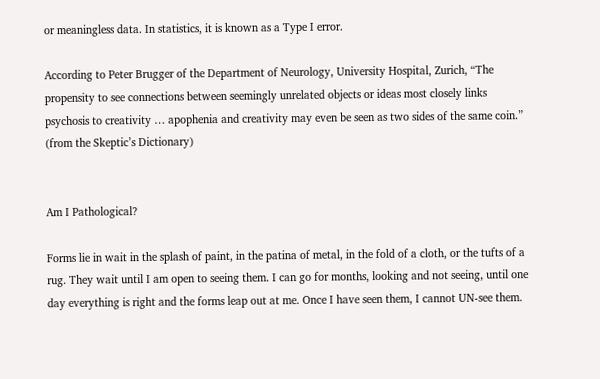or meaningless data. In statistics, it is known as a Type I error.

According to Peter Brugger of the Department of Neurology, University Hospital, Zurich, “The propensity to see connections between seemingly unrelated objects or ideas most closely links psychosis to creativity … apophenia and creativity may even be seen as two sides of the same coin.” (from the Skeptic’s Dictionary)


Am I Pathological?

Forms lie in wait in the splash of paint, in the patina of metal, in the fold of a cloth, or the tufts of a rug. They wait until I am open to seeing them. I can go for months, looking and not seeing, until one day everything is right and the forms leap out at me. Once I have seen them, I cannot UN-see them.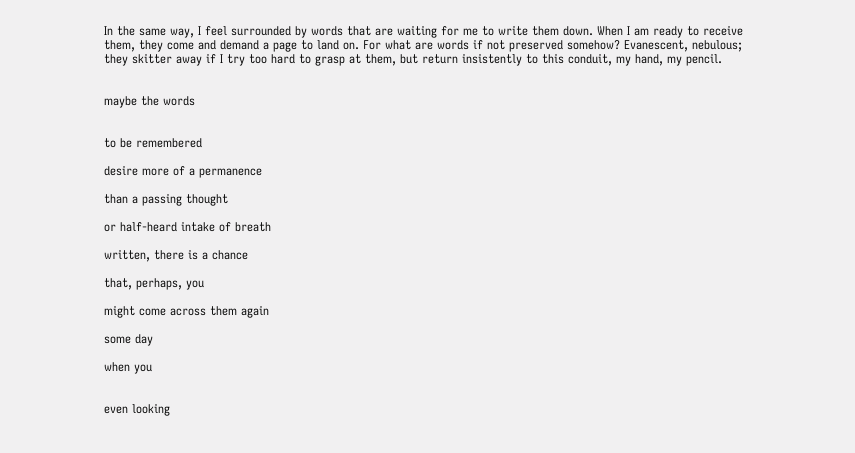In the same way, I feel surrounded by words that are waiting for me to write them down. When I am ready to receive them, they come and demand a page to land on. For what are words if not preserved somehow? Evanescent, nebulous; they skitter away if I try too hard to grasp at them, but return insistently to this conduit, my hand, my pencil.


maybe the words


to be remembered

desire more of a permanence

than a passing thought

or half-heard intake of breath

written, there is a chance

that, perhaps, you

might come across them again

some day

when you


even looking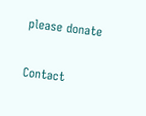please donate

Contact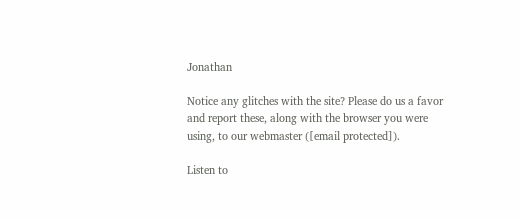Jonathan

Notice any glitches with the site? Please do us a favor and report these, along with the browser you were using, to our webmaster ([email protected]).

Listen to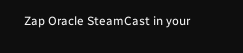Zap Oracle SteamCast in your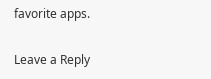favorite apps.

Leave a Reply